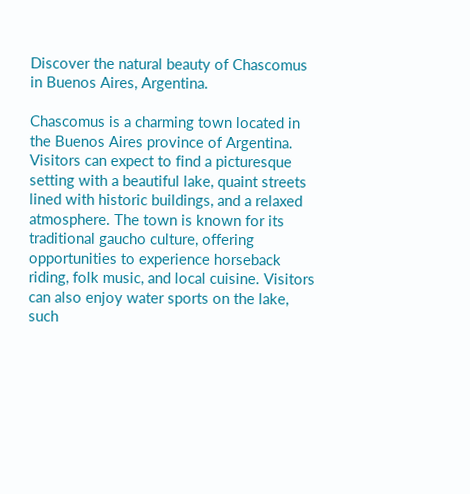Discover the natural beauty of Chascomus in Buenos Aires, Argentina.

Chascomus is a charming town located in the Buenos Aires province of Argentina. Visitors can expect to find a picturesque setting with a beautiful lake, quaint streets lined with historic buildings, and a relaxed atmosphere. The town is known for its traditional gaucho culture, offering opportunities to experience horseback riding, folk music, and local cuisine. Visitors can also enjoy water sports on the lake, such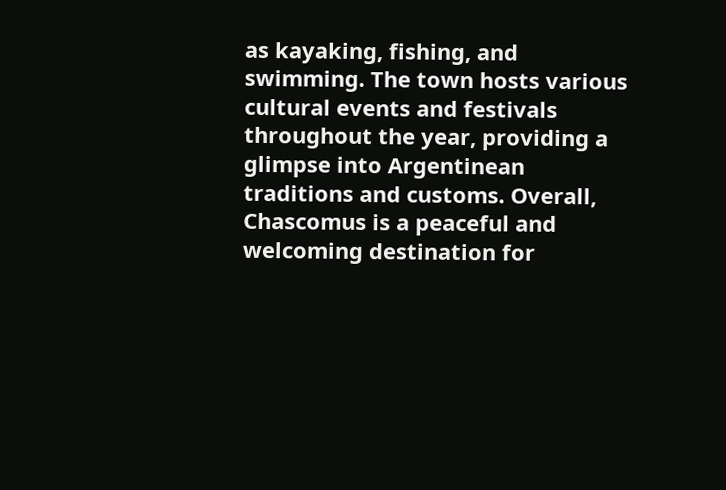as kayaking, fishing, and swimming. The town hosts various cultural events and festivals throughout the year, providing a glimpse into Argentinean traditions and customs. Overall, Chascomus is a peaceful and welcoming destination for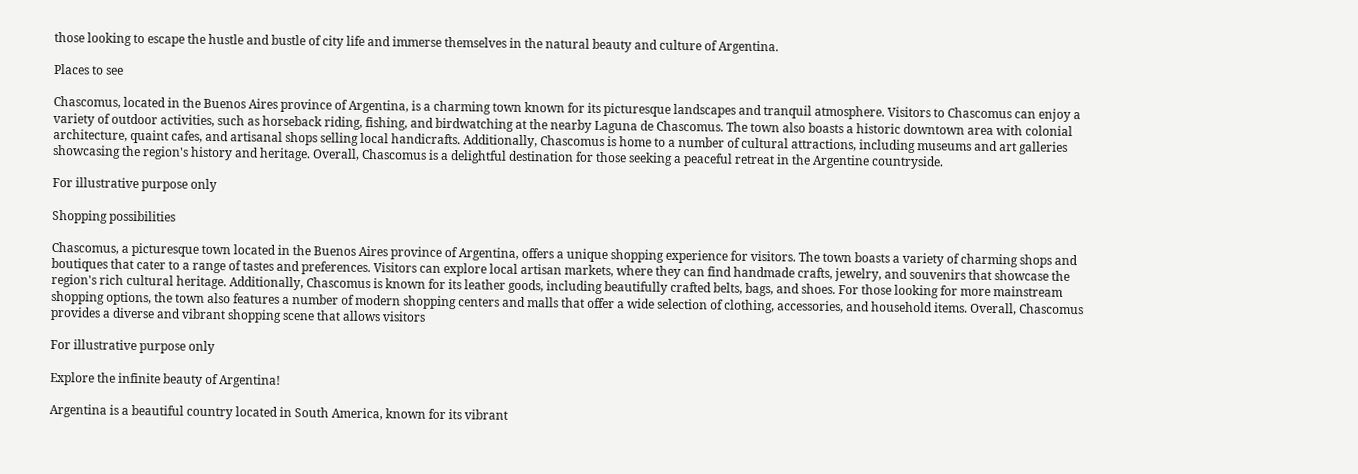those looking to escape the hustle and bustle of city life and immerse themselves in the natural beauty and culture of Argentina.

Places to see

Chascomus, located in the Buenos Aires province of Argentina, is a charming town known for its picturesque landscapes and tranquil atmosphere. Visitors to Chascomus can enjoy a variety of outdoor activities, such as horseback riding, fishing, and birdwatching at the nearby Laguna de Chascomus. The town also boasts a historic downtown area with colonial architecture, quaint cafes, and artisanal shops selling local handicrafts. Additionally, Chascomus is home to a number of cultural attractions, including museums and art galleries showcasing the region's history and heritage. Overall, Chascomus is a delightful destination for those seeking a peaceful retreat in the Argentine countryside.

For illustrative purpose only

Shopping possibilities

Chascomus, a picturesque town located in the Buenos Aires province of Argentina, offers a unique shopping experience for visitors. The town boasts a variety of charming shops and boutiques that cater to a range of tastes and preferences. Visitors can explore local artisan markets, where they can find handmade crafts, jewelry, and souvenirs that showcase the region's rich cultural heritage. Additionally, Chascomus is known for its leather goods, including beautifully crafted belts, bags, and shoes. For those looking for more mainstream shopping options, the town also features a number of modern shopping centers and malls that offer a wide selection of clothing, accessories, and household items. Overall, Chascomus provides a diverse and vibrant shopping scene that allows visitors

For illustrative purpose only

Explore the infinite beauty of Argentina!

Argentina is a beautiful country located in South America, known for its vibrant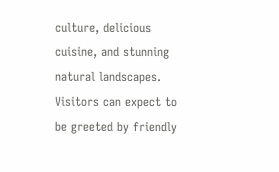culture, delicious cuisine, and stunning natural landscapes. Visitors can expect to be greeted by friendly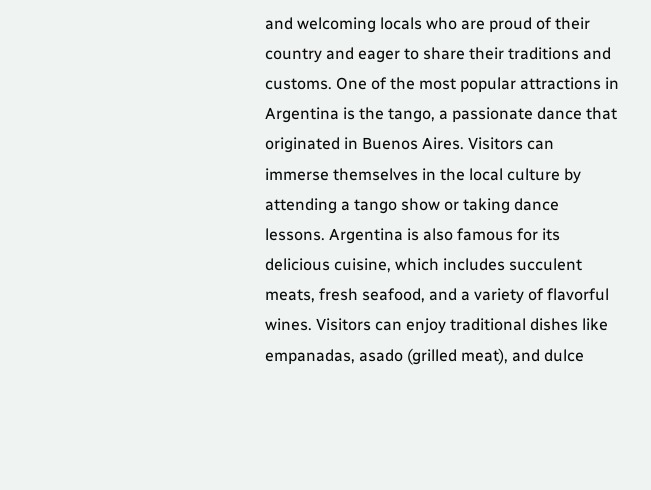and welcoming locals who are proud of their country and eager to share their traditions and customs. One of the most popular attractions in Argentina is the tango, a passionate dance that originated in Buenos Aires. Visitors can immerse themselves in the local culture by attending a tango show or taking dance lessons. Argentina is also famous for its delicious cuisine, which includes succulent meats, fresh seafood, and a variety of flavorful wines. Visitors can enjoy traditional dishes like empanadas, asado (grilled meat), and dulce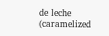de leche (caramelized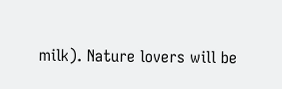milk). Nature lovers will be